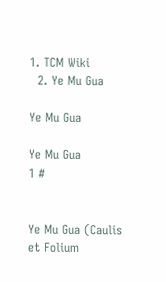1. TCM Wiki
  2. Ye Mu Gua

Ye Mu Gua

Ye Mu Gua
1 #


Ye Mu Gua (Caulis et Folium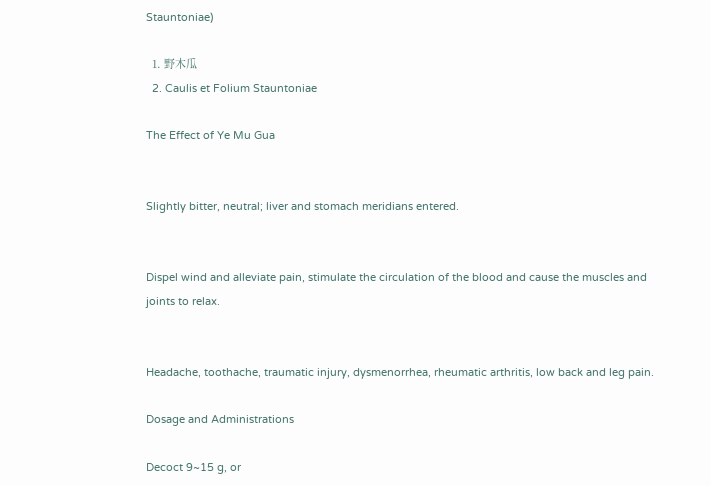Stauntoniae)

  1. 野木瓜
  2. Caulis et Folium Stauntoniae

The Effect of Ye Mu Gua


Slightly bitter, neutral; liver and stomach meridians entered.


Dispel wind and alleviate pain, stimulate the circulation of the blood and cause the muscles and joints to relax.


Headache, toothache, traumatic injury, dysmenorrhea, rheumatic arthritis, low back and leg pain.

Dosage and Administrations

Decoct 9~15 g, or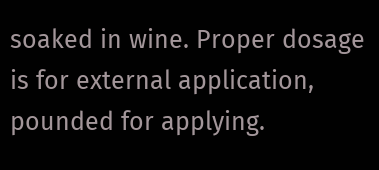soaked in wine. Proper dosage is for external application, pounded for applying.